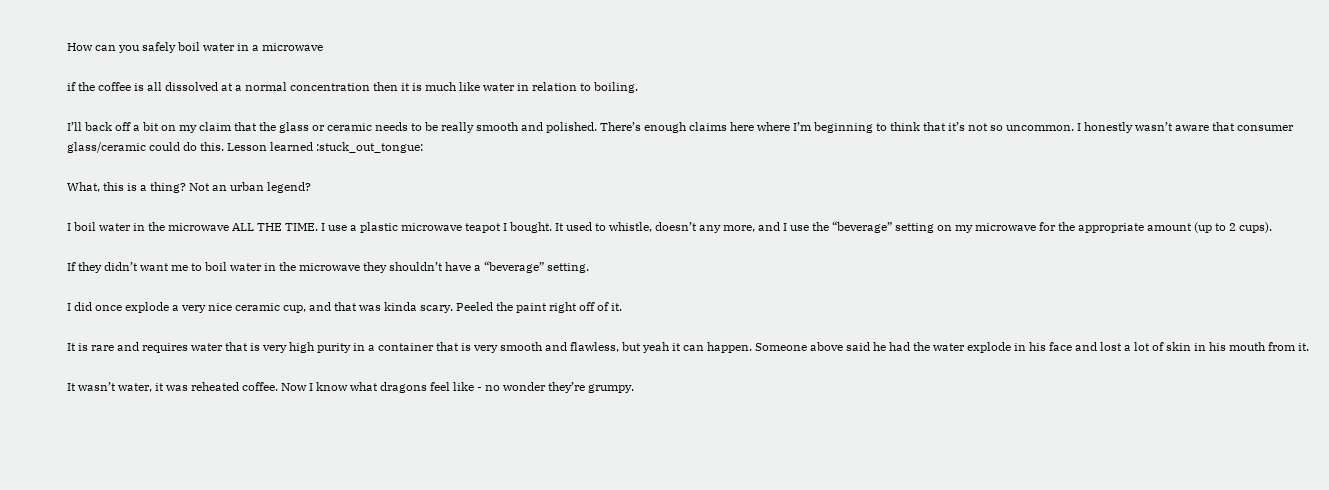How can you safely boil water in a microwave

if the coffee is all dissolved at a normal concentration then it is much like water in relation to boiling.

I’ll back off a bit on my claim that the glass or ceramic needs to be really smooth and polished. There’s enough claims here where I’m beginning to think that it’s not so uncommon. I honestly wasn’t aware that consumer glass/ceramic could do this. Lesson learned :stuck_out_tongue:

What, this is a thing? Not an urban legend?

I boil water in the microwave ALL THE TIME. I use a plastic microwave teapot I bought. It used to whistle, doesn’t any more, and I use the “beverage” setting on my microwave for the appropriate amount (up to 2 cups).

If they didn’t want me to boil water in the microwave they shouldn’t have a “beverage” setting.

I did once explode a very nice ceramic cup, and that was kinda scary. Peeled the paint right off of it.

It is rare and requires water that is very high purity in a container that is very smooth and flawless, but yeah it can happen. Someone above said he had the water explode in his face and lost a lot of skin in his mouth from it.

It wasn’t water, it was reheated coffee. Now I know what dragons feel like - no wonder they’re grumpy.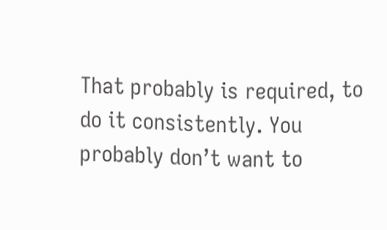That probably is required, to do it consistently. You probably don’t want to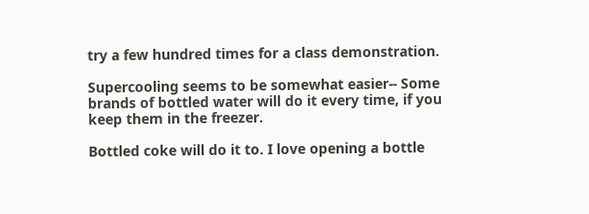try a few hundred times for a class demonstration.

Supercooling seems to be somewhat easier-- Some brands of bottled water will do it every time, if you keep them in the freezer.

Bottled coke will do it to. I love opening a bottle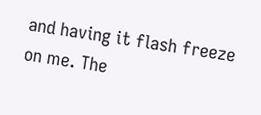and having it flash freeze on me. The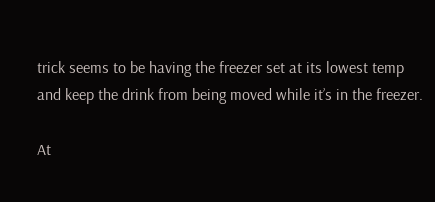trick seems to be having the freezer set at its lowest temp and keep the drink from being moved while it’s in the freezer.

At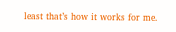least that’s how it works for me.